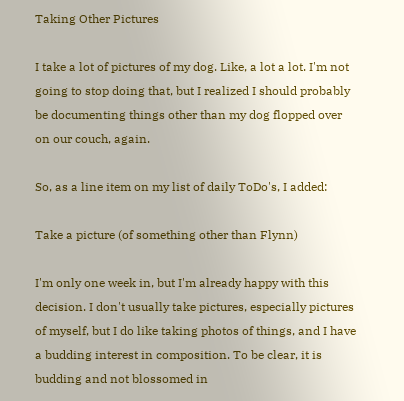Taking Other Pictures

I take a lot of pictures of my dog. Like, a lot a lot. I'm not going to stop doing that, but I realized I should probably be documenting things other than my dog flopped over on our couch, again.

So, as a line item on my list of daily ToDo's, I added:

Take a picture (of something other than Flynn)

I'm only one week in, but I'm already happy with this decision. I don't usually take pictures, especially pictures of myself, but I do like taking photos of things, and I have a budding interest in composition. To be clear, it is budding and not blossomed in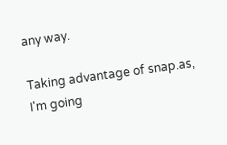any way.

Taking advantage of snap.as, I'm going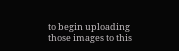to begin uploading those images to this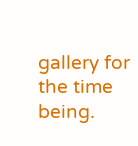gallery for the time being.